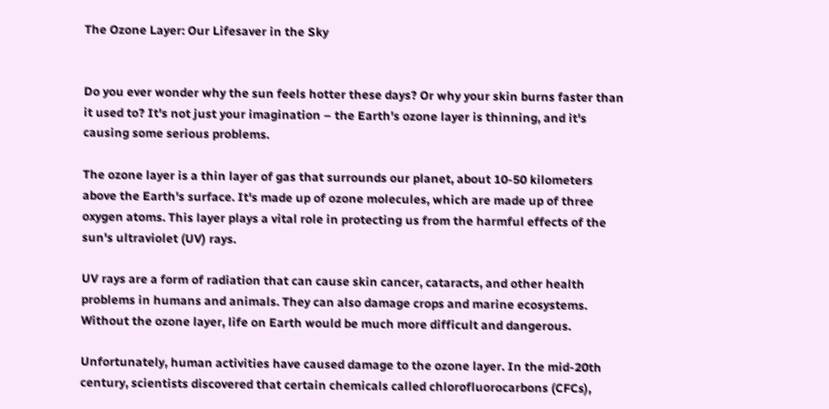The Ozone Layer: Our Lifesaver in the Sky


Do you ever wonder why the sun feels hotter these days? Or why your skin burns faster than it used to? It's not just your imagination – the Earth's ozone layer is thinning, and it's causing some serious problems.

The ozone layer is a thin layer of gas that surrounds our planet, about 10-50 kilometers above the Earth's surface. It's made up of ozone molecules, which are made up of three oxygen atoms. This layer plays a vital role in protecting us from the harmful effects of the sun's ultraviolet (UV) rays.

UV rays are a form of radiation that can cause skin cancer, cataracts, and other health problems in humans and animals. They can also damage crops and marine ecosystems. Without the ozone layer, life on Earth would be much more difficult and dangerous.

Unfortunately, human activities have caused damage to the ozone layer. In the mid-20th century, scientists discovered that certain chemicals called chlorofluorocarbons (CFCs),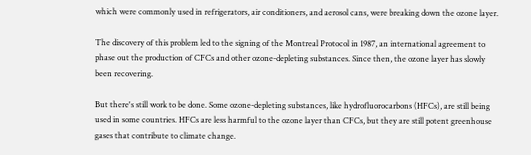which were commonly used in refrigerators, air conditioners, and aerosol cans, were breaking down the ozone layer.

The discovery of this problem led to the signing of the Montreal Protocol in 1987, an international agreement to phase out the production of CFCs and other ozone-depleting substances. Since then, the ozone layer has slowly been recovering.

But there's still work to be done. Some ozone-depleting substances, like hydrofluorocarbons (HFCs), are still being used in some countries. HFCs are less harmful to the ozone layer than CFCs, but they are still potent greenhouse gases that contribute to climate change.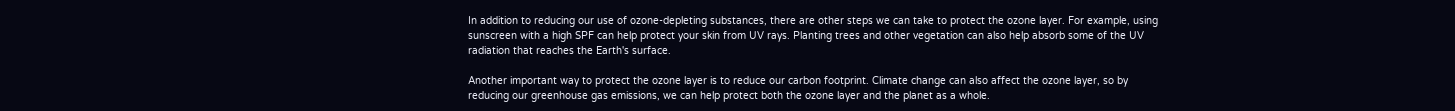In addition to reducing our use of ozone-depleting substances, there are other steps we can take to protect the ozone layer. For example, using sunscreen with a high SPF can help protect your skin from UV rays. Planting trees and other vegetation can also help absorb some of the UV radiation that reaches the Earth's surface.

Another important way to protect the ozone layer is to reduce our carbon footprint. Climate change can also affect the ozone layer, so by reducing our greenhouse gas emissions, we can help protect both the ozone layer and the planet as a whole.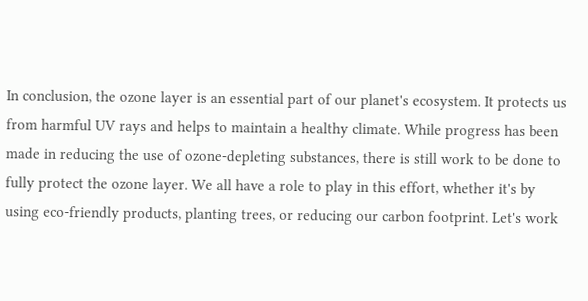In conclusion, the ozone layer is an essential part of our planet's ecosystem. It protects us from harmful UV rays and helps to maintain a healthy climate. While progress has been made in reducing the use of ozone-depleting substances, there is still work to be done to fully protect the ozone layer. We all have a role to play in this effort, whether it's by using eco-friendly products, planting trees, or reducing our carbon footprint. Let's work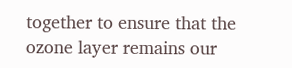together to ensure that the ozone layer remains our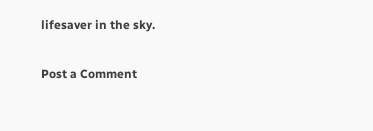lifesaver in the sky.

Post a Comment